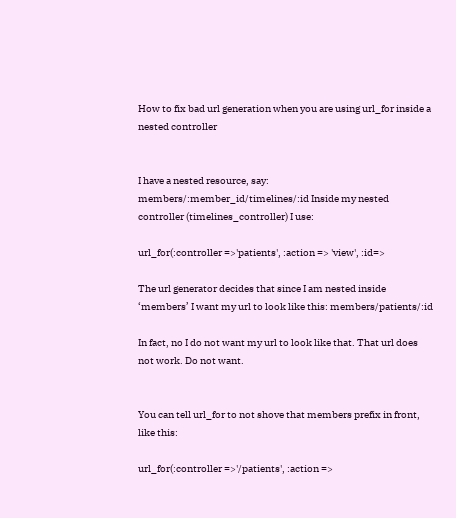How to fix bad url generation when you are using url_for inside a nested controller


I have a nested resource, say: members/:member_id/timelines/:id Inside my nested controller (timelines_controller) I use:

url_for(:controller =>'patients', :action => 'view', :id=>

The url generator decides that since I am nested inside ‘members’ I want my url to look like this: members/patients/:id

In fact, no I do not want my url to look like that. That url does not work. Do not want.


You can tell url_for to not shove that members prefix in front, like this:

url_for(:controller =>'/patients', :action =>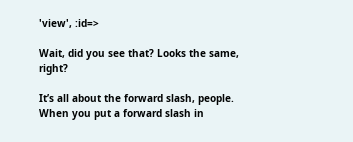'view', :id=>

Wait, did you see that? Looks the same, right?

It’s all about the forward slash, people. When you put a forward slash in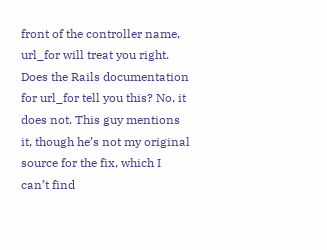front of the controller name, url_for will treat you right. Does the Rails documentation for url_for tell you this? No, it does not. This guy mentions it, though he’s not my original source for the fix, which I can’t find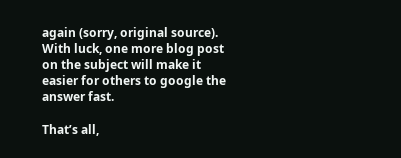again (sorry, original source). With luck, one more blog post on the subject will make it easier for others to google the answer fast.

That’s all,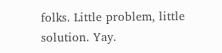folks. Little problem, little solution. Yay.